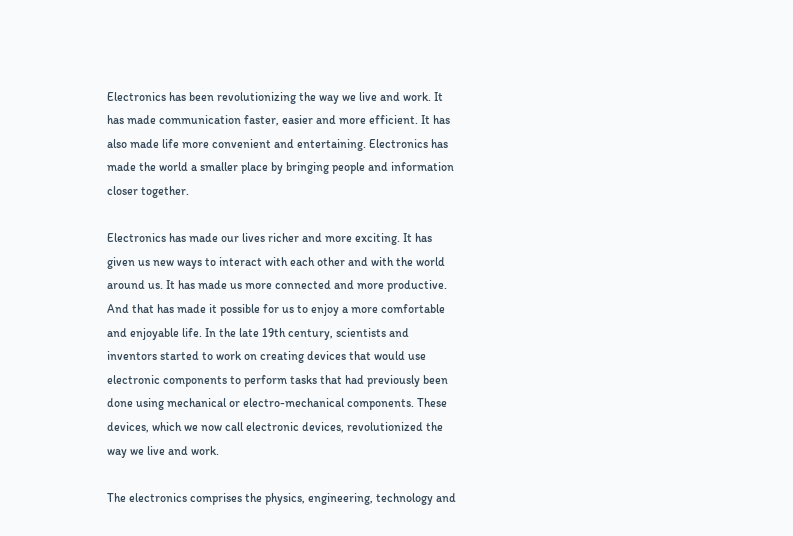Electronics has been revolutionizing the way we live and work. It has made communication faster, easier and more efficient. It has also made life more convenient and entertaining. Electronics has made the world a smaller place by bringing people and information closer together.

Electronics has made our lives richer and more exciting. It has given us new ways to interact with each other and with the world around us. It has made us more connected and more productive. And that has made it possible for us to enjoy a more comfortable and enjoyable life. In the late 19th century, scientists and inventors started to work on creating devices that would use electronic components to perform tasks that had previously been done using mechanical or electro-mechanical components. These devices, which we now call electronic devices, revolutionized the way we live and work.

The electronics comprises the physics, engineering, technology and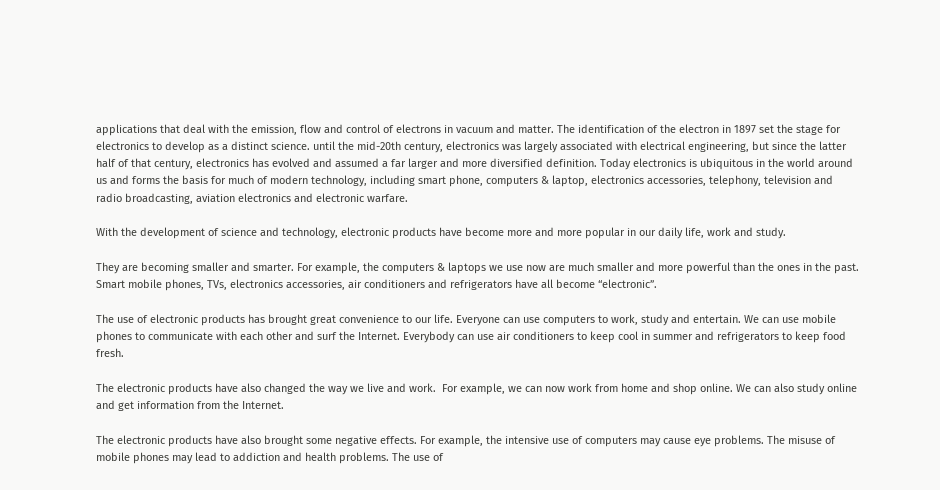applications that deal with the emission, flow and control of electrons in vacuum and matter. The identification of the electron in 1897 set the stage for electronics to develop as a distinct science. until the mid-20th century, electronics was largely associated with electrical engineering, but since the latter half of that century, electronics has evolved and assumed a far larger and more diversified definition. Today electronics is ubiquitous in the world around us and forms the basis for much of modern technology, including smart phone, computers & laptop, electronics accessories, telephony, television and radio broadcasting, aviation electronics and electronic warfare.

With the development of science and technology, electronic products have become more and more popular in our daily life, work and study.

They are becoming smaller and smarter. For example, the computers & laptops we use now are much smaller and more powerful than the ones in the past. Smart mobile phones, TVs, electronics accessories, air conditioners and refrigerators have all become “electronic”.

The use of electronic products has brought great convenience to our life. Everyone can use computers to work, study and entertain. We can use mobile phones to communicate with each other and surf the Internet. Everybody can use air conditioners to keep cool in summer and refrigerators to keep food fresh.

The electronic products have also changed the way we live and work.  For example, we can now work from home and shop online. We can also study online and get information from the Internet.

The electronic products have also brought some negative effects. For example, the intensive use of computers may cause eye problems. The misuse of mobile phones may lead to addiction and health problems. The use of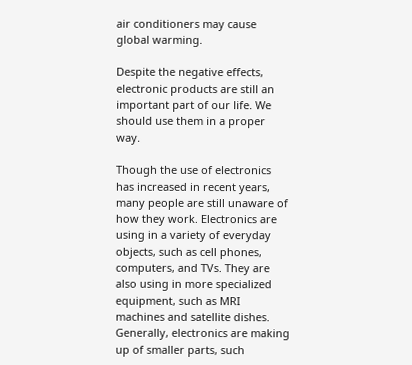air conditioners may cause global warming.

Despite the negative effects, electronic products are still an important part of our life. We should use them in a proper way.

Though the use of electronics has increased in recent years, many people are still unaware of how they work. Electronics are using in a variety of everyday objects, such as cell phones, computers, and TVs. They are also using in more specialized equipment, such as MRI machines and satellite dishes. Generally, electronics are making up of smaller parts, such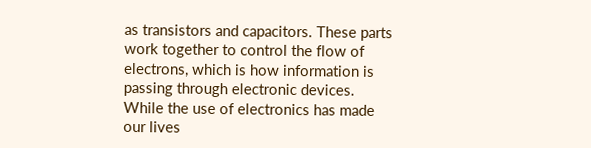as transistors and capacitors. These parts work together to control the flow of electrons, which is how information is passing through electronic devices. While the use of electronics has made our lives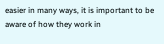easier in many ways, it is important to be aware of how they work in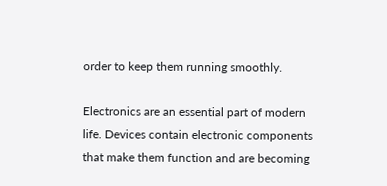order to keep them running smoothly.

Electronics are an essential part of modern life. Devices contain electronic components that make them function and are becoming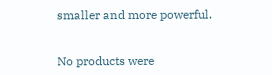smaller and more powerful.


No products were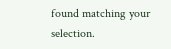found matching your selection.